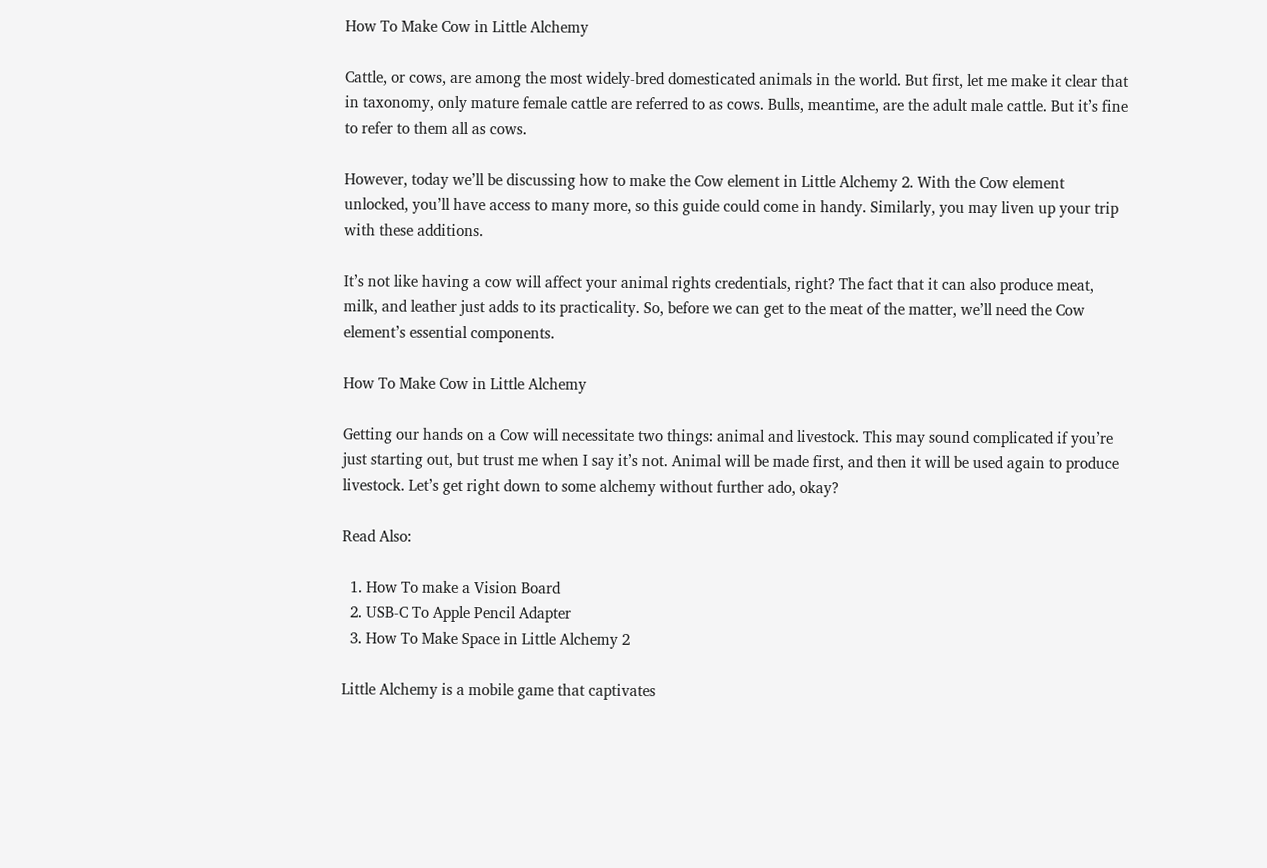How To Make Cow in Little Alchemy

Cattle, or cows, are among the most widely-bred domesticated animals in the world. But first, let me make it clear that in taxonomy, only mature female cattle are referred to as cows. Bulls, meantime, are the adult male cattle. But it’s fine to refer to them all as cows.

However, today we’ll be discussing how to make the Cow element in Little Alchemy 2. With the Cow element unlocked, you’ll have access to many more, so this guide could come in handy. Similarly, you may liven up your trip with these additions.

It’s not like having a cow will affect your animal rights credentials, right? The fact that it can also produce meat, milk, and leather just adds to its practicality. So, before we can get to the meat of the matter, we’ll need the Cow element’s essential components.

How To Make Cow in Little Alchemy

Getting our hands on a Cow will necessitate two things: animal and livestock. This may sound complicated if you’re just starting out, but trust me when I say it’s not. Animal will be made first, and then it will be used again to produce livestock. Let’s get right down to some alchemy without further ado, okay?

Read Also:

  1. How To make a Vision Board
  2. USB-C To Apple Pencil Adapter
  3. How To Make Space in Little Alchemy 2

Little Alchemy is a mobile game that captivates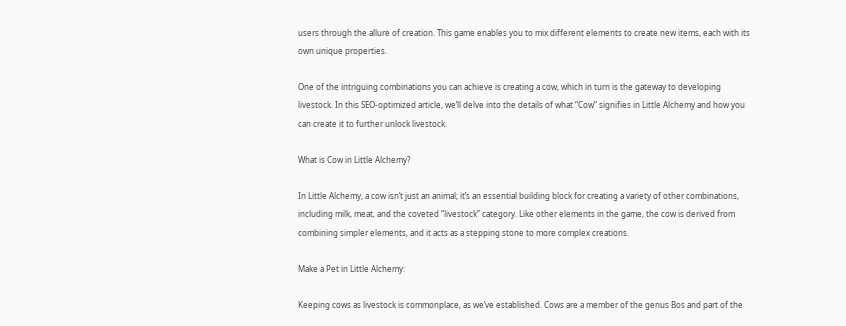users through the allure of creation. This game enables you to mix different elements to create new items, each with its own unique properties.

One of the intriguing combinations you can achieve is creating a cow, which in turn is the gateway to developing livestock. In this SEO-optimized article, we’ll delve into the details of what “Cow” signifies in Little Alchemy and how you can create it to further unlock livestock.

What is Cow in Little Alchemy?

In Little Alchemy, a cow isn’t just an animal; it’s an essential building block for creating a variety of other combinations, including milk, meat, and the coveted “livestock” category. Like other elements in the game, the cow is derived from combining simpler elements, and it acts as a stepping stone to more complex creations.

Make a Pet in Little Alchemy:

Keeping cows as livestock is commonplace, as we’ve established. Cows are a member of the genus Bos and part of the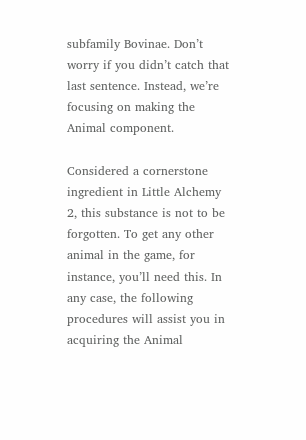subfamily Bovinae. Don’t worry if you didn’t catch that last sentence. Instead, we’re focusing on making the Animal component.

Considered a cornerstone ingredient in Little Alchemy 2, this substance is not to be forgotten. To get any other animal in the game, for instance, you’ll need this. In any case, the following procedures will assist you in acquiring the Animal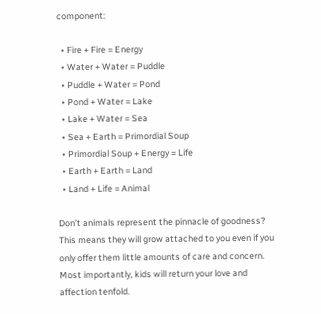component:

  • Fire + Fire = Energy
  • Water + Water = Puddle
  • Puddle + Water = Pond
  • Pond + Water = Lake
  • Lake + Water = Sea
  • Sea + Earth = Primordial Soup
  • Primordial Soup + Energy = Life
  • Earth + Earth = Land
  • Land + Life = Animal

Don’t animals represent the pinnacle of goodness? This means they will grow attached to you even if you only offer them little amounts of care and concern. Most importantly, kids will return your love and affection tenfold.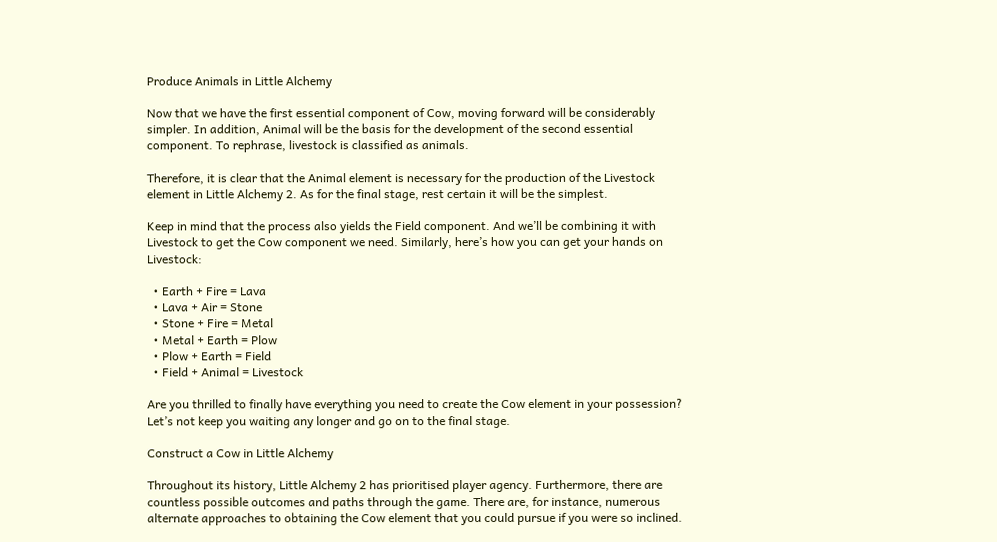Produce Animals in Little Alchemy

Now that we have the first essential component of Cow, moving forward will be considerably simpler. In addition, Animal will be the basis for the development of the second essential component. To rephrase, livestock is classified as animals.

Therefore, it is clear that the Animal element is necessary for the production of the Livestock element in Little Alchemy 2. As for the final stage, rest certain it will be the simplest.

Keep in mind that the process also yields the Field component. And we’ll be combining it with Livestock to get the Cow component we need. Similarly, here’s how you can get your hands on Livestock:

  • Earth + Fire = Lava
  • Lava + Air = Stone
  • Stone + Fire = Metal
  • Metal + Earth = Plow
  • Plow + Earth = Field
  • Field + Animal = Livestock

Are you thrilled to finally have everything you need to create the Cow element in your possession? Let’s not keep you waiting any longer and go on to the final stage.

Construct a Cow in Little Alchemy

Throughout its history, Little Alchemy 2 has prioritised player agency. Furthermore, there are countless possible outcomes and paths through the game. There are, for instance, numerous alternate approaches to obtaining the Cow element that you could pursue if you were so inclined.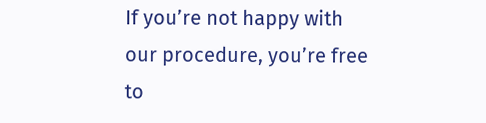If you’re not happy with our procedure, you’re free to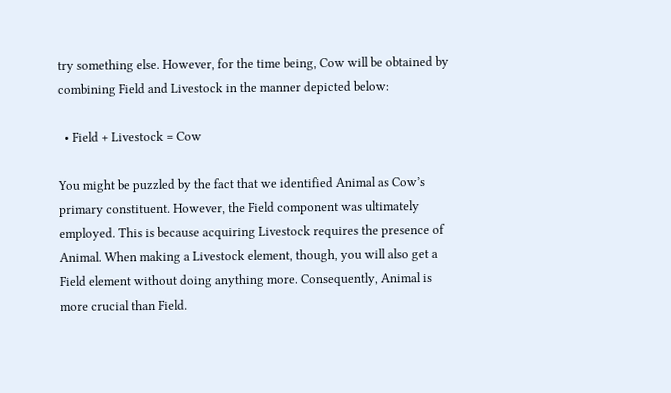try something else. However, for the time being, Cow will be obtained by combining Field and Livestock in the manner depicted below:

  • Field + Livestock = Cow

You might be puzzled by the fact that we identified Animal as Cow’s primary constituent. However, the Field component was ultimately employed. This is because acquiring Livestock requires the presence of Animal. When making a Livestock element, though, you will also get a Field element without doing anything more. Consequently, Animal is more crucial than Field.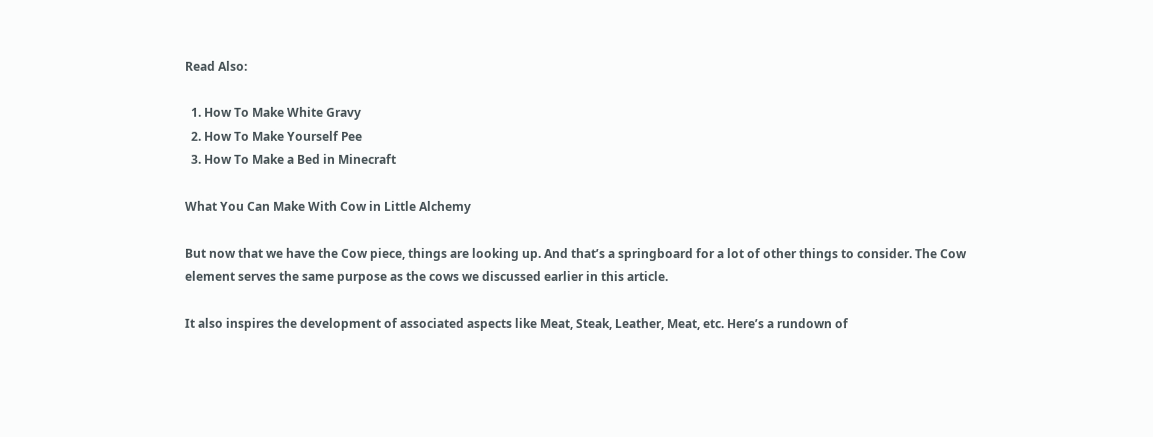Read Also:

  1. How To Make White Gravy
  2. How To Make Yourself Pee
  3. How To Make a Bed in Minecraft

What You Can Make With Cow in Little Alchemy

But now that we have the Cow piece, things are looking up. And that’s a springboard for a lot of other things to consider. The Cow element serves the same purpose as the cows we discussed earlier in this article.

It also inspires the development of associated aspects like Meat, Steak, Leather, Meat, etc. Here’s a rundown of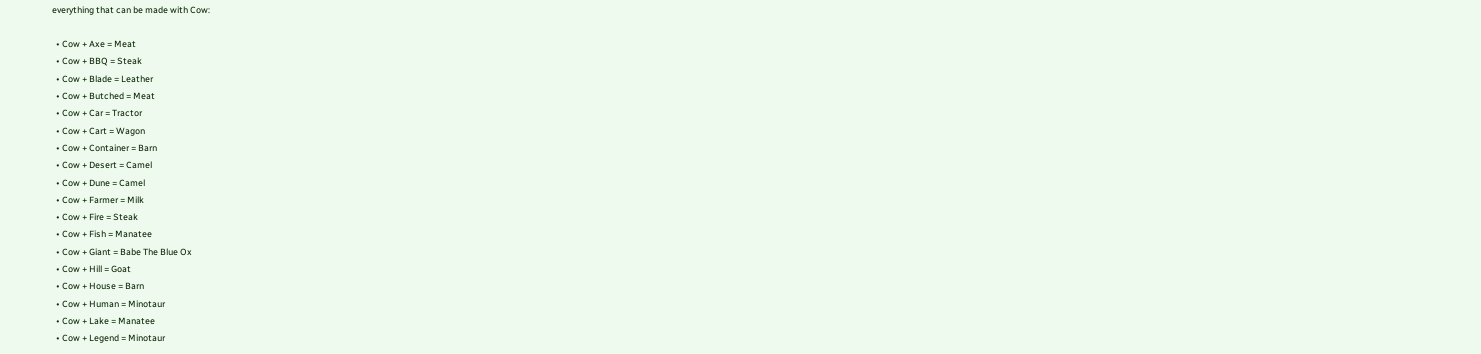everything that can be made with Cow:

  • Cow + Axe = Meat
  • Cow + BBQ = Steak
  • Cow + Blade = Leather
  • Cow + Butched = Meat
  • Cow + Car = Tractor
  • Cow + Cart = Wagon
  • Cow + Container = Barn
  • Cow + Desert = Camel
  • Cow + Dune = Camel
  • Cow + Farmer = Milk
  • Cow + Fire = Steak
  • Cow + Fish = Manatee
  • Cow + Giant = Babe The Blue Ox
  • Cow + Hill = Goat
  • Cow + House = Barn
  • Cow + Human = Minotaur
  • Cow + Lake = Manatee
  • Cow + Legend = Minotaur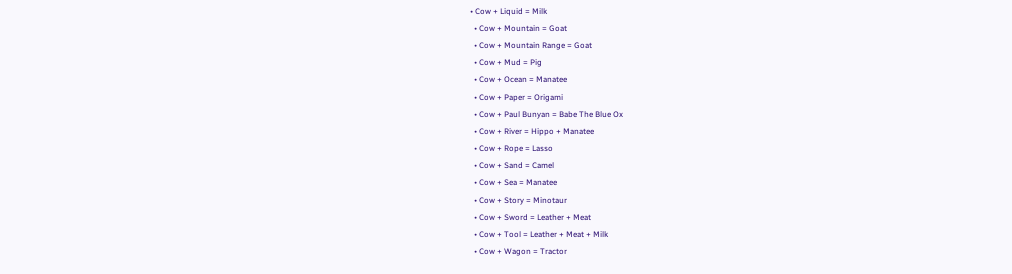• Cow + Liquid = Milk
  • Cow + Mountain = Goat
  • Cow + Mountain Range = Goat
  • Cow + Mud = Pig
  • Cow + Ocean = Manatee
  • Cow + Paper = Origami
  • Cow + Paul Bunyan = Babe The Blue Ox
  • Cow + River = Hippo + Manatee
  • Cow + Rope = Lasso
  • Cow + Sand = Camel
  • Cow + Sea = Manatee
  • Cow + Story = Minotaur
  • Cow + Sword = Leather + Meat
  • Cow + Tool = Leather + Meat + Milk
  • Cow + Wagon = Tractor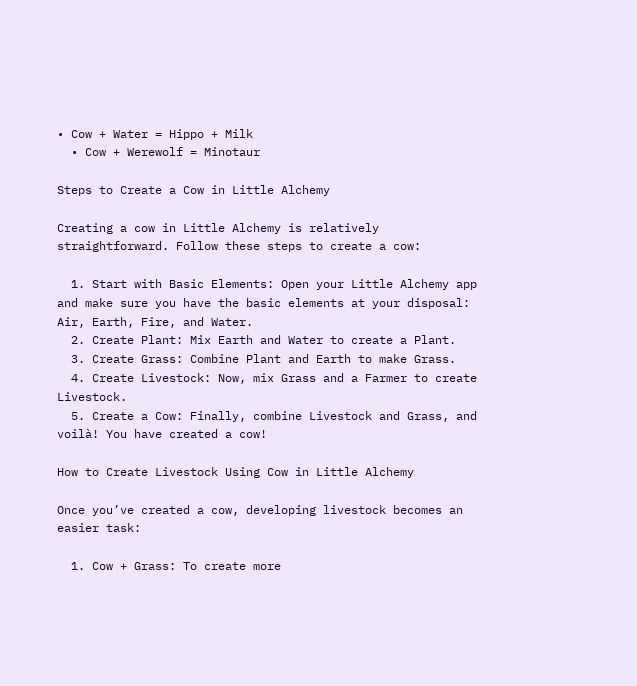• Cow + Water = Hippo + Milk
  • Cow + Werewolf = Minotaur

Steps to Create a Cow in Little Alchemy

Creating a cow in Little Alchemy is relatively straightforward. Follow these steps to create a cow:

  1. Start with Basic Elements: Open your Little Alchemy app and make sure you have the basic elements at your disposal: Air, Earth, Fire, and Water.
  2. Create Plant: Mix Earth and Water to create a Plant.
  3. Create Grass: Combine Plant and Earth to make Grass.
  4. Create Livestock: Now, mix Grass and a Farmer to create Livestock.
  5. Create a Cow: Finally, combine Livestock and Grass, and voilà! You have created a cow!

How to Create Livestock Using Cow in Little Alchemy

Once you’ve created a cow, developing livestock becomes an easier task:

  1. Cow + Grass: To create more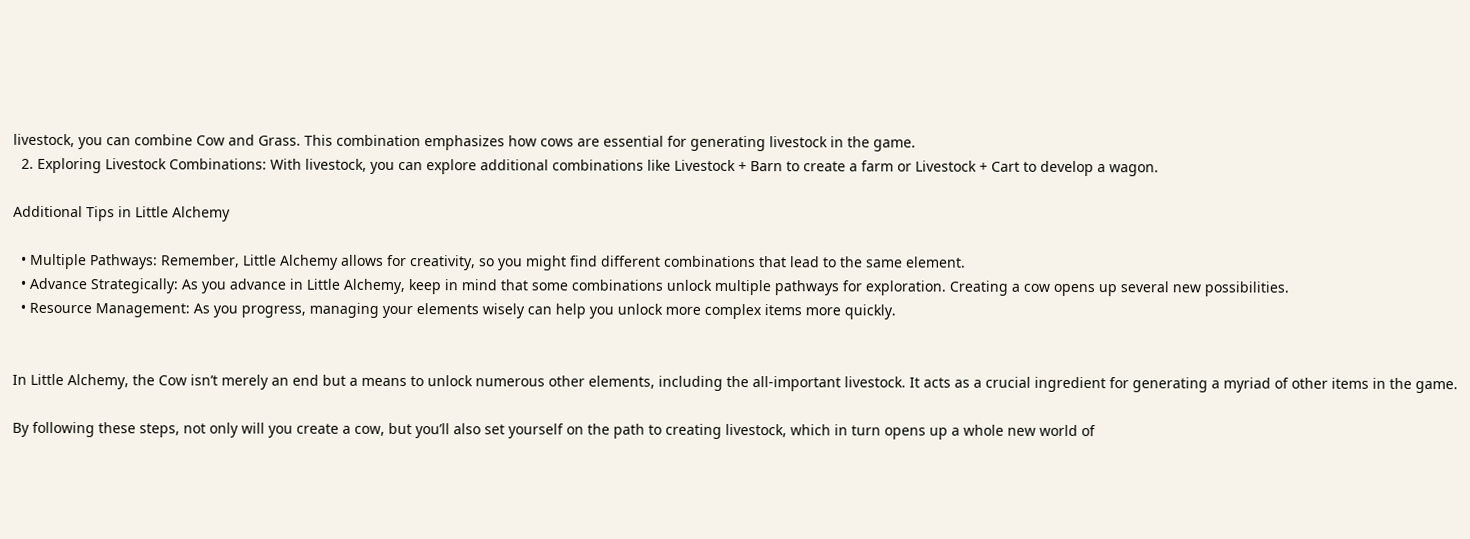livestock, you can combine Cow and Grass. This combination emphasizes how cows are essential for generating livestock in the game.
  2. Exploring Livestock Combinations: With livestock, you can explore additional combinations like Livestock + Barn to create a farm or Livestock + Cart to develop a wagon.

Additional Tips in Little Alchemy

  • Multiple Pathways: Remember, Little Alchemy allows for creativity, so you might find different combinations that lead to the same element.
  • Advance Strategically: As you advance in Little Alchemy, keep in mind that some combinations unlock multiple pathways for exploration. Creating a cow opens up several new possibilities.
  • Resource Management: As you progress, managing your elements wisely can help you unlock more complex items more quickly.


In Little Alchemy, the Cow isn’t merely an end but a means to unlock numerous other elements, including the all-important livestock. It acts as a crucial ingredient for generating a myriad of other items in the game.

By following these steps, not only will you create a cow, but you’ll also set yourself on the path to creating livestock, which in turn opens up a whole new world of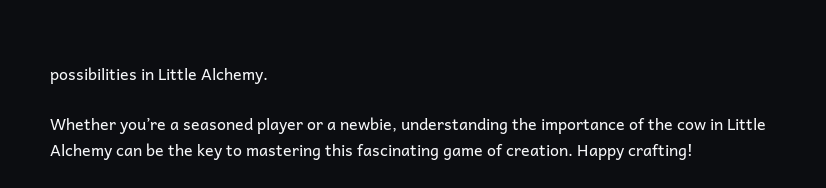possibilities in Little Alchemy.

Whether you’re a seasoned player or a newbie, understanding the importance of the cow in Little Alchemy can be the key to mastering this fascinating game of creation. Happy crafting!